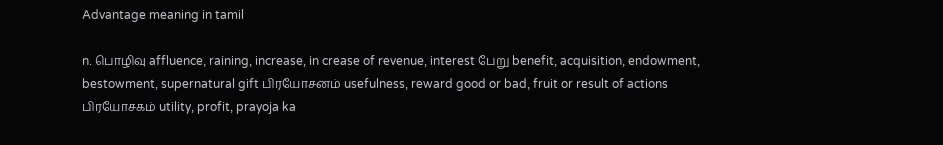Advantage meaning in tamil

n. பொழிவு affluence, raining, increase, in crease of revenue, interest பேறு benefit, acquisition, endowment, bestowment, supernatural gift பிரயோசனம் usefulness, reward good or bad, fruit or result of actions பிரயோசகம் utility, profit, prayoja ka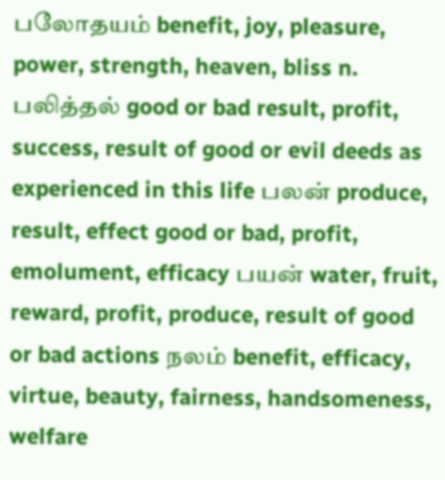பலோதயம் benefit, joy, pleasure, power, strength, heaven, bliss n. பலித்தல் good or bad result, profit, success, result of good or evil deeds as experienced in this life பலன் produce, result, effect good or bad, profit, emolument, efficacy பயன் water, fruit, reward, profit, produce, result of good or bad actions நலம் benefit, efficacy, virtue, beauty, fairness, handsomeness, welfare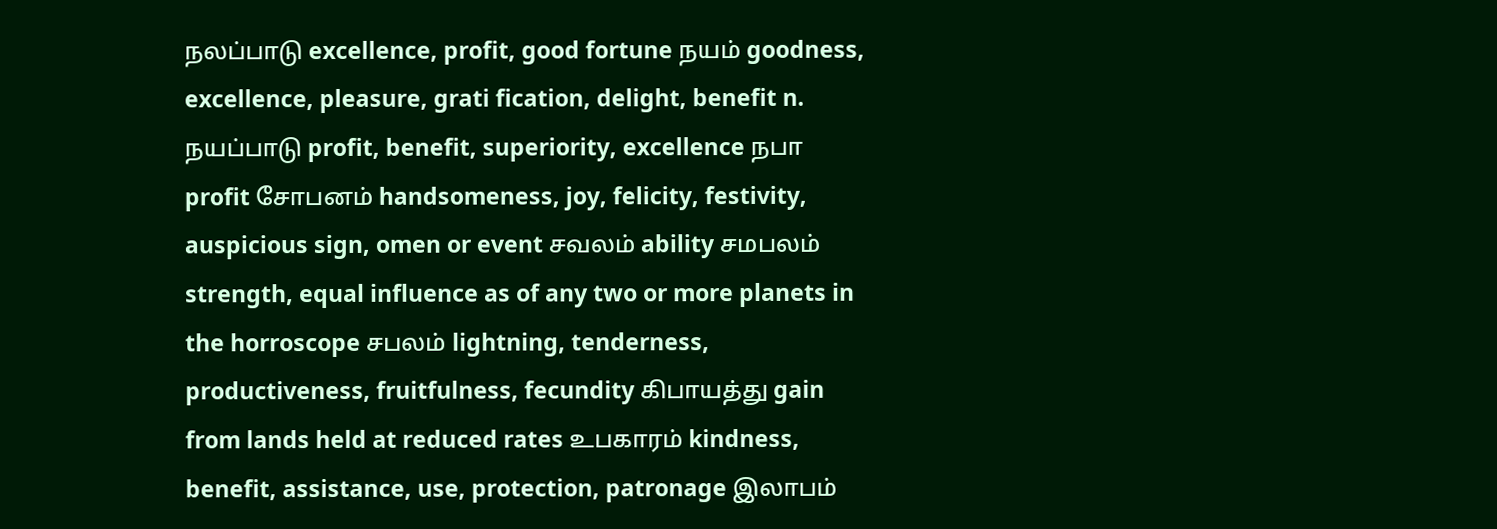நலப்பாடு excellence, profit, good fortune நயம் goodness, excellence, pleasure, grati fication, delight, benefit n. நயப்பாடு profit, benefit, superiority, excellence நபா profit சோபனம் handsomeness, joy, felicity, festivity, auspicious sign, omen or event சவலம் ability சமபலம் strength, equal influence as of any two or more planets in the horroscope சபலம் lightning, tenderness, productiveness, fruitfulness, fecundity கிபாயத்து gain from lands held at reduced rates உபகாரம் kindness, benefit, assistance, use, protection, patronage இலாபம்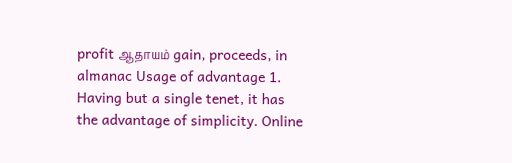profit ஆதாயம் gain, proceeds, in almanac Usage of advantage 1. Having but a single tenet, it has the advantage of simplicity. Online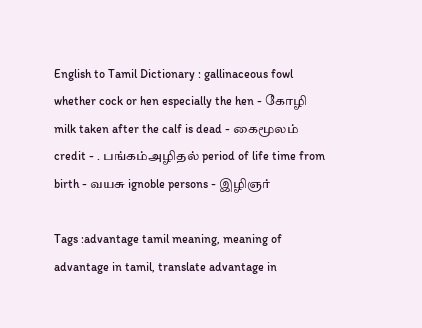English to Tamil Dictionary : gallinaceous fowl whether cock or hen especially the hen - கோழி milk taken after the calf is dead - கைமூலம் credit - . பங்கம்அழிதல் period of life time from birth - வயசு ignoble persons - இழிஞர்

Tags :advantage tamil meaning, meaning of advantage in tamil, translate advantage in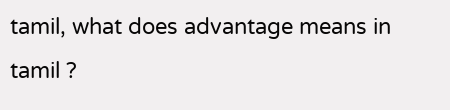tamil, what does advantage means in tamil ?